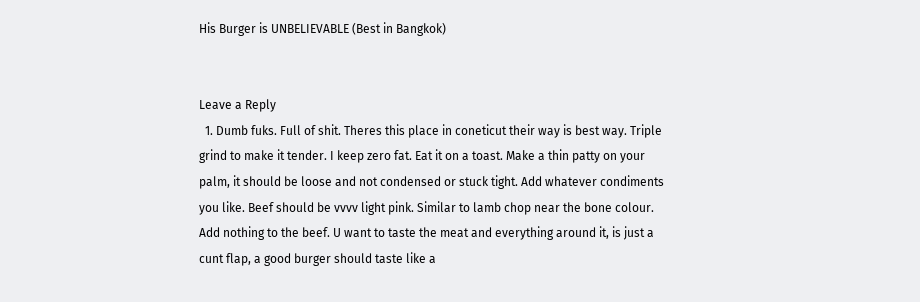His Burger is UNBELIEVABLE (Best in Bangkok)


Leave a Reply
  1. Dumb fuks. Full of shit. Theres this place in coneticut their way is best way. Triple grind to make it tender. I keep zero fat. Eat it on a toast. Make a thin patty on your palm, it should be loose and not condensed or stuck tight. Add whatever condiments you like. Beef should be vvvv light pink. Similar to lamb chop near the bone colour. Add nothing to the beef. U want to taste the meat and everything around it, is just a cunt flap, a good burger should taste like a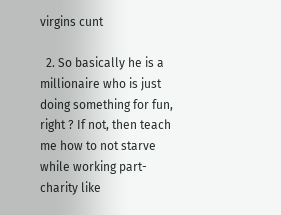virgins cunt

  2. So basically he is a millionaire who is just doing something for fun, right ? If not, then teach me how to not starve while working part-charity like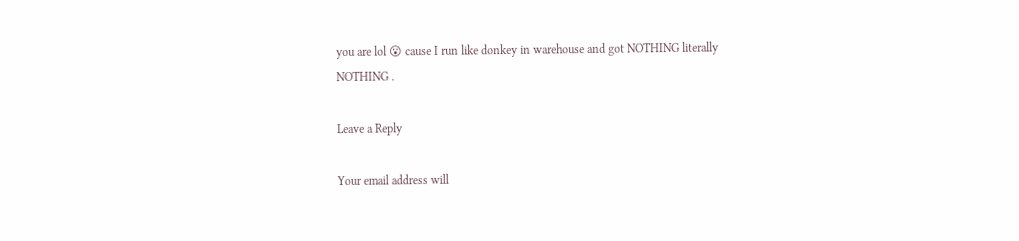you are lol 😮 cause I run like donkey in warehouse and got NOTHING literally NOTHING .

Leave a Reply

Your email address will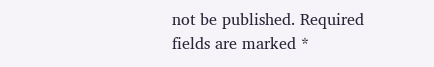not be published. Required fields are marked *